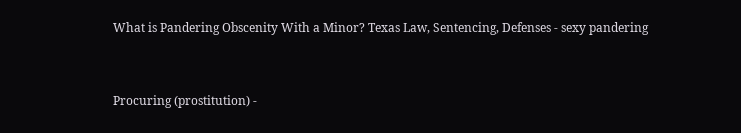What is Pandering Obscenity With a Minor? Texas Law, Sentencing, Defenses - sexy pandering


Procuring (prostitution) -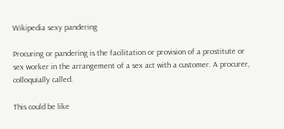Wikipedia sexy pandering

Procuring or pandering is the facilitation or provision of a prostitute or sex worker in the arrangement of a sex act with a customer. A procurer, colloquially called.

This could be like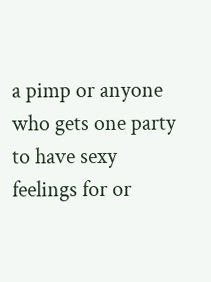a pimp or anyone who gets one party to have sexy feelings for or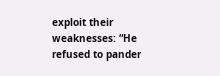exploit their weaknesses: “He refused to pander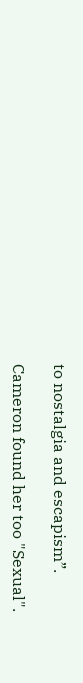to nostalgia and escapism”.

Cameron found her too "Sexual".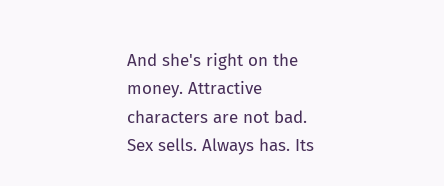And she's right on the money. Attractive characters are not bad. Sex sells. Always has. Its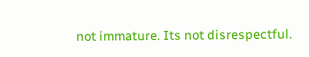not immature. Its not disrespectful.